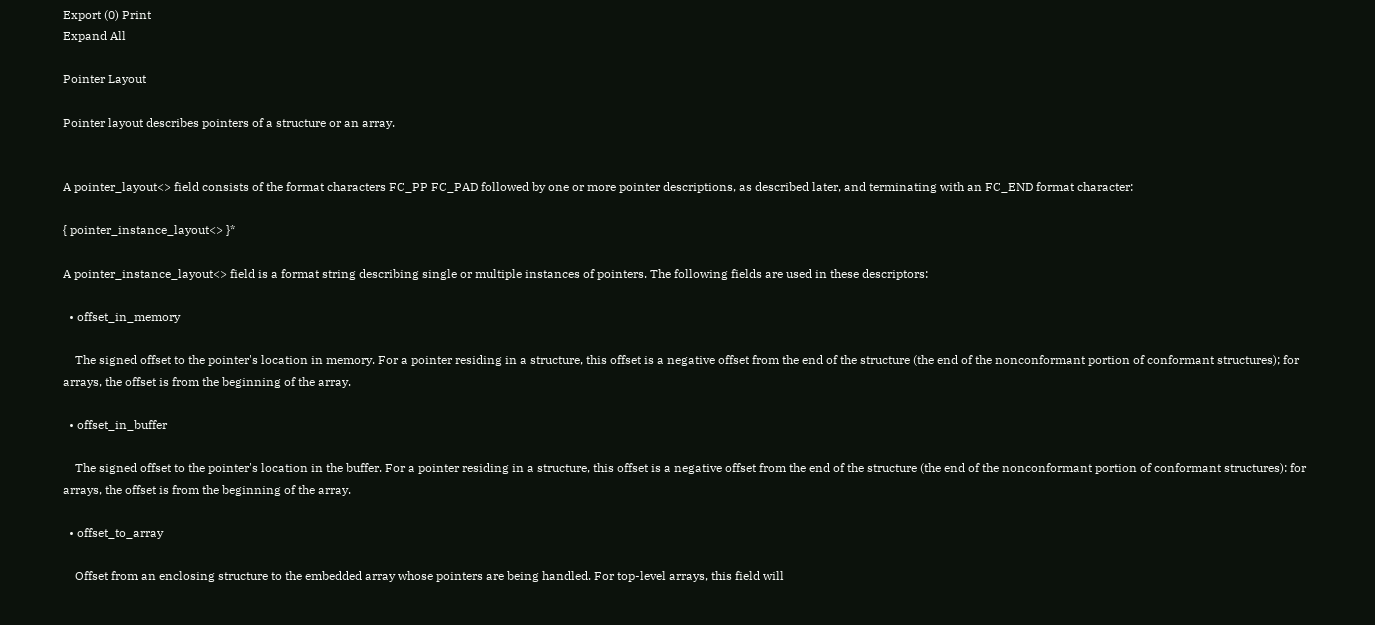Export (0) Print
Expand All

Pointer Layout

Pointer layout describes pointers of a structure or an array.


A pointer_layout<> field consists of the format characters FC_PP FC_PAD followed by one or more pointer descriptions, as described later, and terminating with an FC_END format character:

{ pointer_instance_layout<> }*

A pointer_instance_layout<> field is a format string describing single or multiple instances of pointers. The following fields are used in these descriptors:

  • offset_in_memory

    The signed offset to the pointer's location in memory. For a pointer residing in a structure, this offset is a negative offset from the end of the structure (the end of the nonconformant portion of conformant structures); for arrays, the offset is from the beginning of the array.

  • offset_in_buffer

    The signed offset to the pointer's location in the buffer. For a pointer residing in a structure, this offset is a negative offset from the end of the structure (the end of the nonconformant portion of conformant structures): for arrays, the offset is from the beginning of the array.

  • offset_to_array

    Offset from an enclosing structure to the embedded array whose pointers are being handled. For top-level arrays, this field will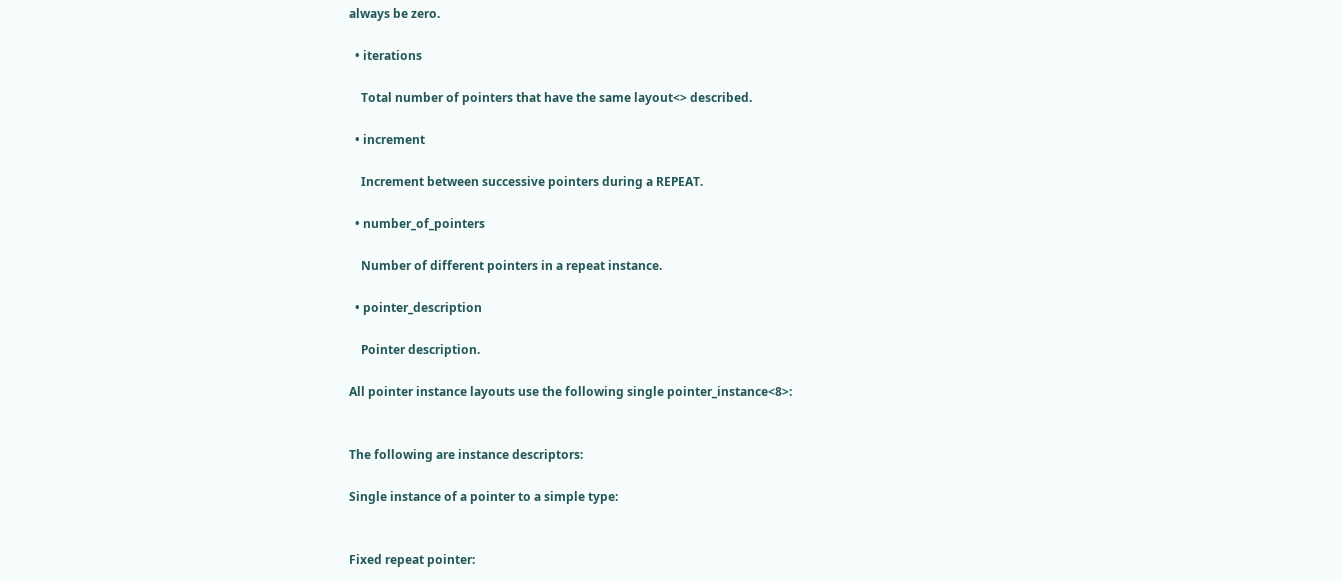always be zero.

  • iterations

    Total number of pointers that have the same layout<> described.

  • increment

    Increment between successive pointers during a REPEAT.

  • number_of_pointers

    Number of different pointers in a repeat instance.

  • pointer_description

    Pointer description.

All pointer instance layouts use the following single pointer_instance<8>:


The following are instance descriptors:

Single instance of a pointer to a simple type:


Fixed repeat pointer: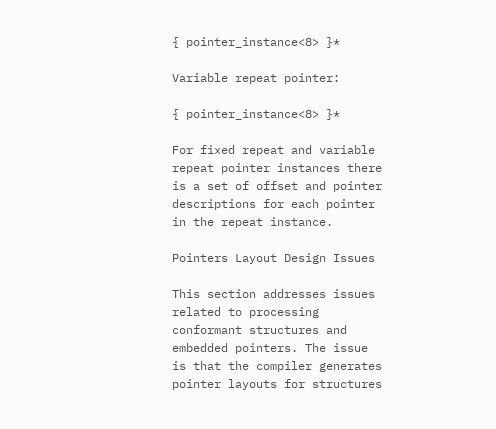{ pointer_instance<8> }*

Variable repeat pointer:

{ pointer_instance<8> }*

For fixed repeat and variable repeat pointer instances there is a set of offset and pointer descriptions for each pointer in the repeat instance.

Pointers Layout Design Issues

This section addresses issues related to processing conformant structures and embedded pointers. The issue is that the compiler generates pointer layouts for structures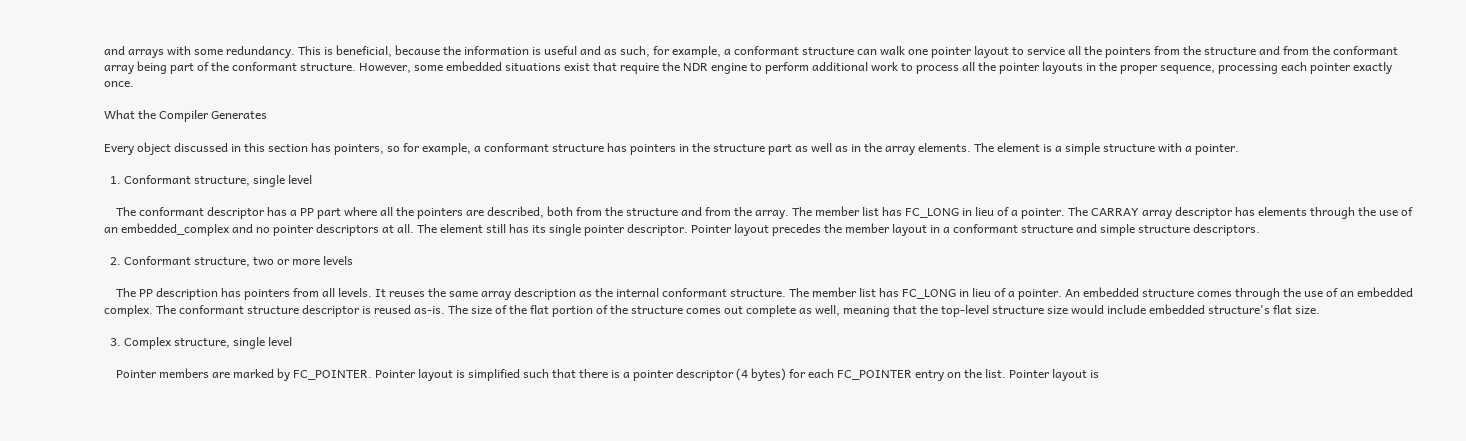and arrays with some redundancy. This is beneficial, because the information is useful and as such, for example, a conformant structure can walk one pointer layout to service all the pointers from the structure and from the conformant array being part of the conformant structure. However, some embedded situations exist that require the NDR engine to perform additional work to process all the pointer layouts in the proper sequence, processing each pointer exactly once.

What the Compiler Generates

Every object discussed in this section has pointers, so for example, a conformant structure has pointers in the structure part as well as in the array elements. The element is a simple structure with a pointer.

  1. Conformant structure, single level

    The conformant descriptor has a PP part where all the pointers are described, both from the structure and from the array. The member list has FC_LONG in lieu of a pointer. The CARRAY array descriptor has elements through the use of an embedded_complex and no pointer descriptors at all. The element still has its single pointer descriptor. Pointer layout precedes the member layout in a conformant structure and simple structure descriptors.

  2. Conformant structure, two or more levels

    The PP description has pointers from all levels. It reuses the same array description as the internal conformant structure. The member list has FC_LONG in lieu of a pointer. An embedded structure comes through the use of an embedded complex. The conformant structure descriptor is reused as-is. The size of the flat portion of the structure comes out complete as well, meaning that the top-level structure size would include embedded structure's flat size.

  3. Complex structure, single level

    Pointer members are marked by FC_POINTER. Pointer layout is simplified such that there is a pointer descriptor (4 bytes) for each FC_POINTER entry on the list. Pointer layout is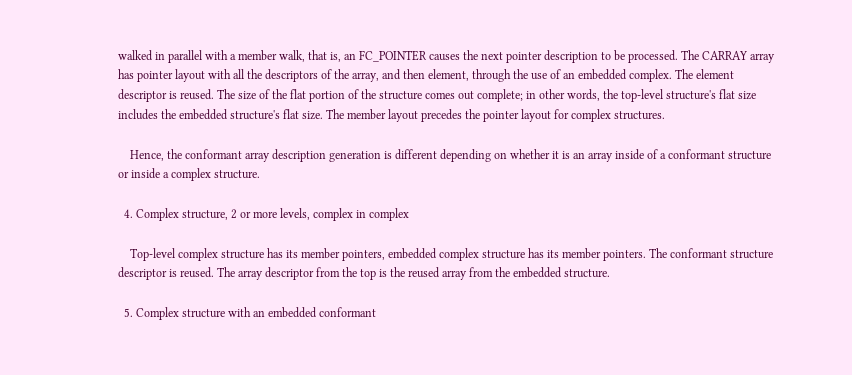walked in parallel with a member walk, that is, an FC_POINTER causes the next pointer description to be processed. The CARRAY array has pointer layout with all the descriptors of the array, and then element, through the use of an embedded complex. The element descriptor is reused. The size of the flat portion of the structure comes out complete; in other words, the top-level structure's flat size includes the embedded structure's flat size. The member layout precedes the pointer layout for complex structures.

    Hence, the conformant array description generation is different depending on whether it is an array inside of a conformant structure or inside a complex structure.

  4. Complex structure, 2 or more levels, complex in complex

    Top-level complex structure has its member pointers, embedded complex structure has its member pointers. The conformant structure descriptor is reused. The array descriptor from the top is the reused array from the embedded structure.

  5. Complex structure with an embedded conformant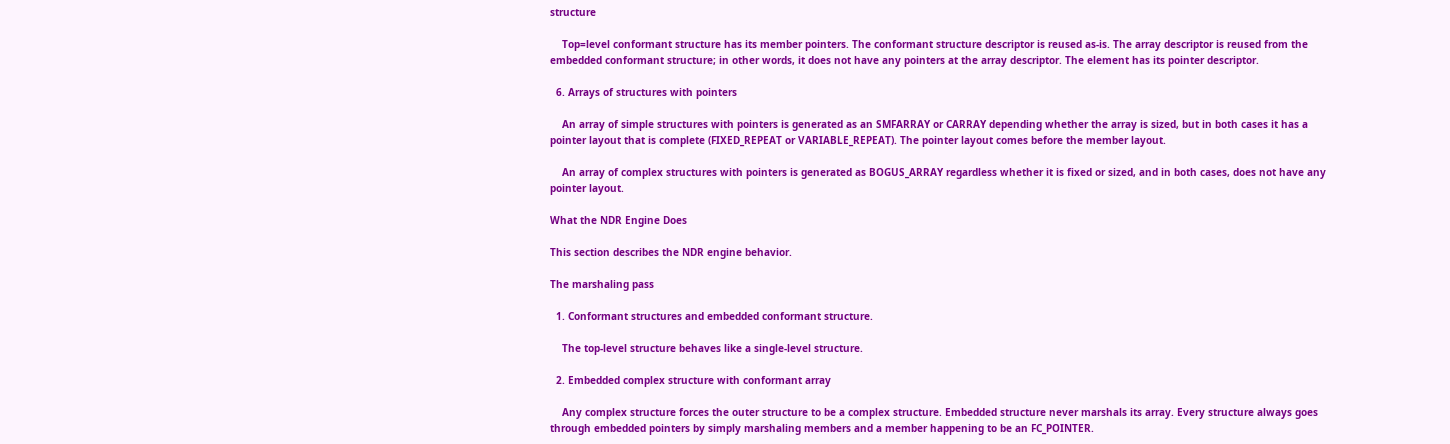structure

    Top=level conformant structure has its member pointers. The conformant structure descriptor is reused as-is. The array descriptor is reused from the embedded conformant structure; in other words, it does not have any pointers at the array descriptor. The element has its pointer descriptor.

  6. Arrays of structures with pointers

    An array of simple structures with pointers is generated as an SMFARRAY or CARRAY depending whether the array is sized, but in both cases it has a pointer layout that is complete (FIXED_REPEAT or VARIABLE_REPEAT). The pointer layout comes before the member layout.

    An array of complex structures with pointers is generated as BOGUS_ARRAY regardless whether it is fixed or sized, and in both cases, does not have any pointer layout.

What the NDR Engine Does

This section describes the NDR engine behavior.

The marshaling pass

  1. Conformant structures and embedded conformant structure.

    The top-level structure behaves like a single-level structure.

  2. Embedded complex structure with conformant array

    Any complex structure forces the outer structure to be a complex structure. Embedded structure never marshals its array. Every structure always goes through embedded pointers by simply marshaling members and a member happening to be an FC_POINTER.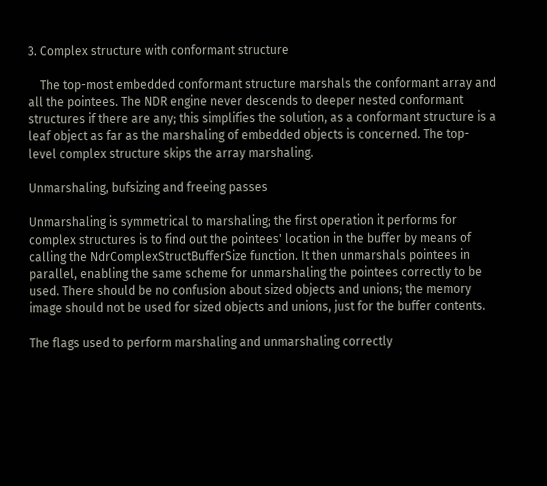3. Complex structure with conformant structure

    The top-most embedded conformant structure marshals the conformant array and all the pointees. The NDR engine never descends to deeper nested conformant structures if there are any; this simplifies the solution, as a conformant structure is a leaf object as far as the marshaling of embedded objects is concerned. The top-level complex structure skips the array marshaling.

Unmarshaling, bufsizing and freeing passes

Unmarshaling is symmetrical to marshaling; the first operation it performs for complex structures is to find out the pointees' location in the buffer by means of calling the NdrComplexStructBufferSize function. It then unmarshals pointees in parallel, enabling the same scheme for unmarshaling the pointees correctly to be used. There should be no confusion about sized objects and unions; the memory image should not be used for sized objects and unions, just for the buffer contents.

The flags used to perform marshaling and unmarshaling correctly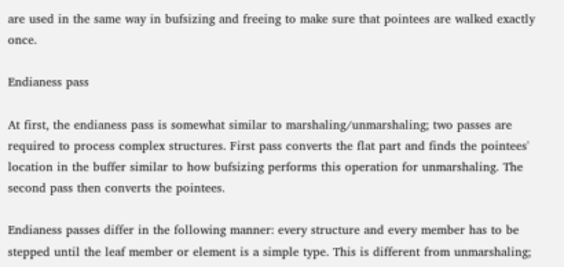are used in the same way in bufsizing and freeing to make sure that pointees are walked exactly once.

Endianess pass

At first, the endianess pass is somewhat similar to marshaling/unmarshaling; two passes are required to process complex structures. First pass converts the flat part and finds the pointees' location in the buffer similar to how bufsizing performs this operation for unmarshaling. The second pass then converts the pointees.

Endianess passes differ in the following manner: every structure and every member has to be stepped until the leaf member or element is a simple type. This is different from unmarshaling;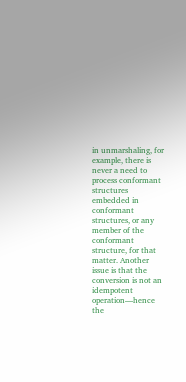in unmarshaling, for example, there is never a need to process conformant structures embedded in conformant structures, or any member of the conformant structure, for that matter. Another issue is that the conversion is not an idempotent operation—hence the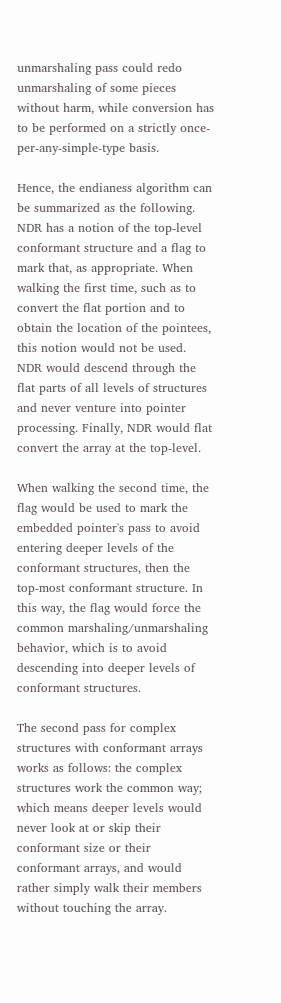unmarshaling pass could redo unmarshaling of some pieces without harm, while conversion has to be performed on a strictly once-per-any-simple-type basis.

Hence, the endianess algorithm can be summarized as the following. NDR has a notion of the top-level conformant structure and a flag to mark that, as appropriate. When walking the first time, such as to convert the flat portion and to obtain the location of the pointees, this notion would not be used. NDR would descend through the flat parts of all levels of structures and never venture into pointer processing. Finally, NDR would flat convert the array at the top-level.

When walking the second time, the flag would be used to mark the embedded pointer's pass to avoid entering deeper levels of the conformant structures, then the top-most conformant structure. In this way, the flag would force the common marshaling/unmarshaling behavior, which is to avoid descending into deeper levels of conformant structures.

The second pass for complex structures with conformant arrays works as follows: the complex structures work the common way; which means deeper levels would never look at or skip their conformant size or their conformant arrays, and would rather simply walk their members without touching the array.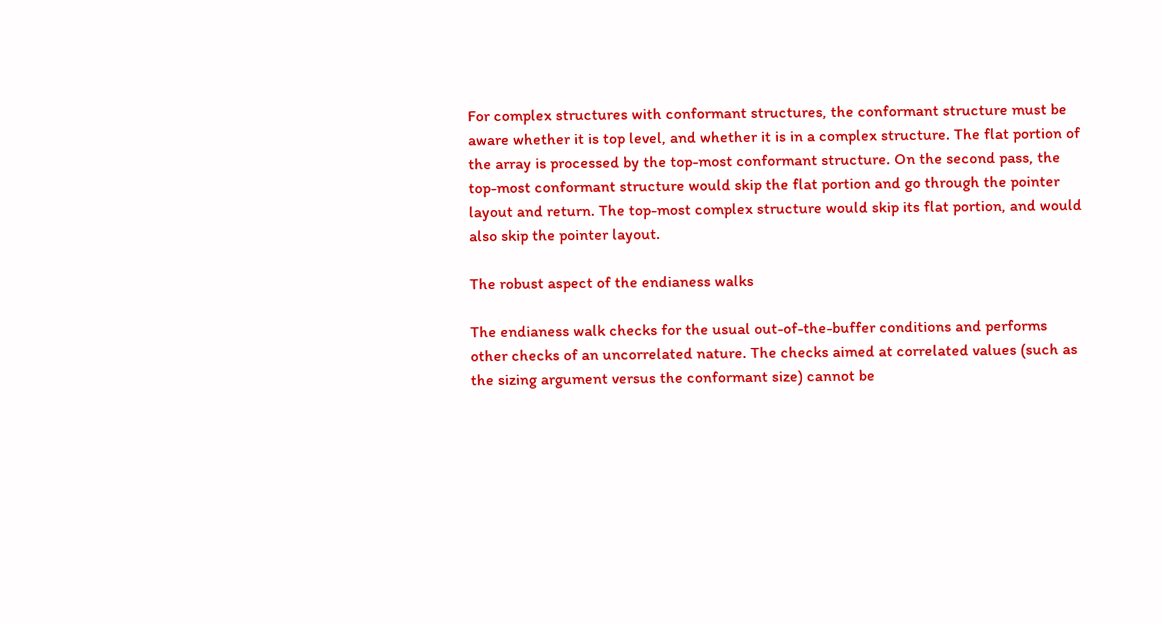For complex structures with conformant structures, the conformant structure must be aware whether it is top level, and whether it is in a complex structure. The flat portion of the array is processed by the top-most conformant structure. On the second pass, the top-most conformant structure would skip the flat portion and go through the pointer layout and return. The top-most complex structure would skip its flat portion, and would also skip the pointer layout.

The robust aspect of the endianess walks

The endianess walk checks for the usual out-of-the-buffer conditions and performs other checks of an uncorrelated nature. The checks aimed at correlated values (such as the sizing argument versus the conformant size) cannot be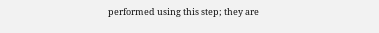performed using this step; they are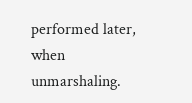performed later, when unmarshaling.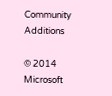Community Additions

© 2014 Microsoft